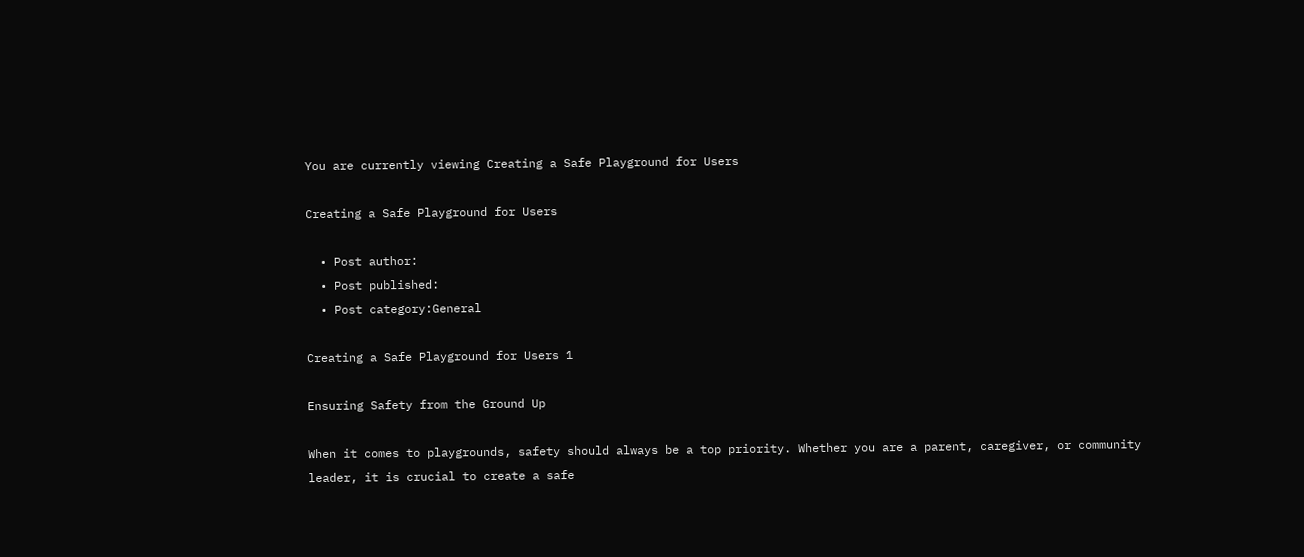You are currently viewing Creating a Safe Playground for Users

Creating a Safe Playground for Users

  • Post author:
  • Post published:
  • Post category:General

Creating a Safe Playground for Users 1

Ensuring Safety from the Ground Up

When it comes to playgrounds, safety should always be a top priority. Whether you are a parent, caregiver, or community leader, it is crucial to create a safe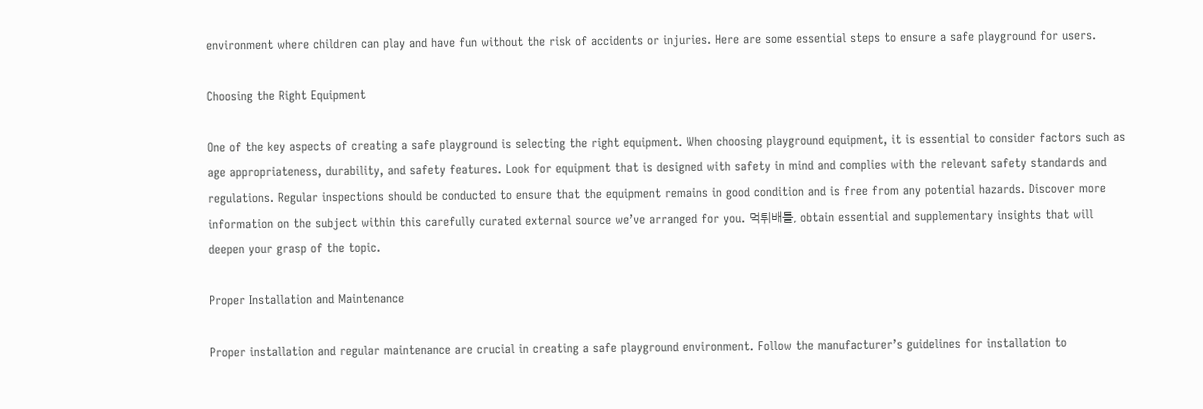environment where children can play and have fun without the risk of accidents or injuries. Here are some essential steps to ensure a safe playground for users.

Choosing the Right Equipment

One of the key aspects of creating a safe playground is selecting the right equipment. When choosing playground equipment, it is essential to consider factors such as age appropriateness, durability, and safety features. Look for equipment that is designed with safety in mind and complies with the relevant safety standards and regulations. Regular inspections should be conducted to ensure that the equipment remains in good condition and is free from any potential hazards. Discover more information on the subject within this carefully curated external source we’ve arranged for you. 먹튀배틀, obtain essential and supplementary insights that will deepen your grasp of the topic.

Proper Installation and Maintenance

Proper installation and regular maintenance are crucial in creating a safe playground environment. Follow the manufacturer’s guidelines for installation to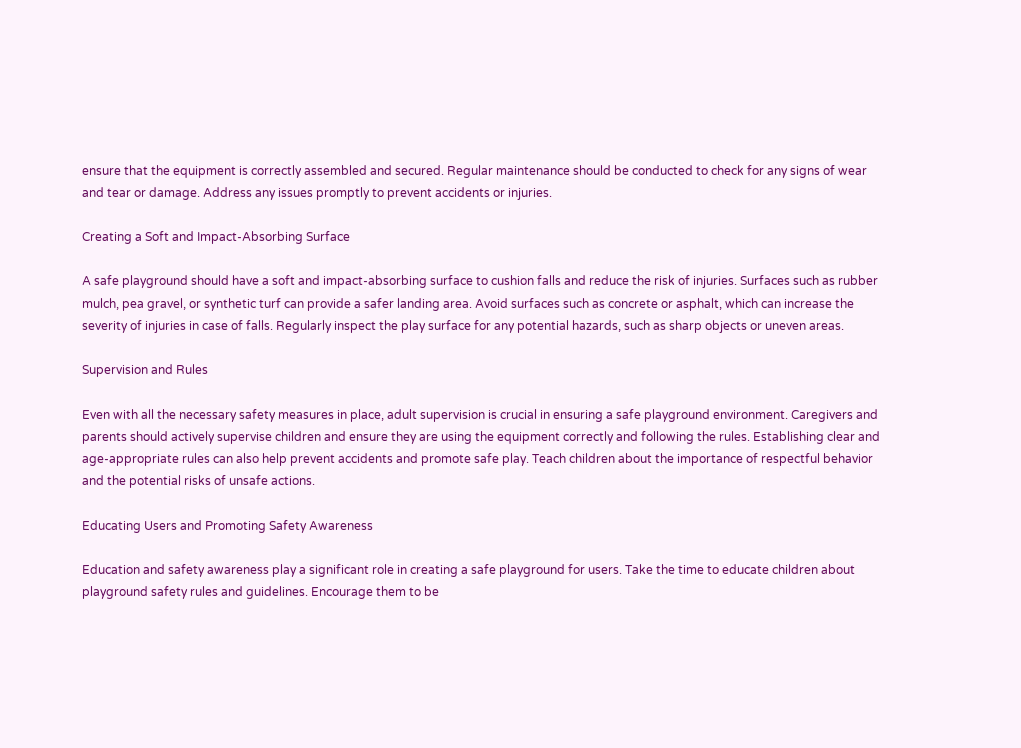ensure that the equipment is correctly assembled and secured. Regular maintenance should be conducted to check for any signs of wear and tear or damage. Address any issues promptly to prevent accidents or injuries.

Creating a Soft and Impact-Absorbing Surface

A safe playground should have a soft and impact-absorbing surface to cushion falls and reduce the risk of injuries. Surfaces such as rubber mulch, pea gravel, or synthetic turf can provide a safer landing area. Avoid surfaces such as concrete or asphalt, which can increase the severity of injuries in case of falls. Regularly inspect the play surface for any potential hazards, such as sharp objects or uneven areas.

Supervision and Rules

Even with all the necessary safety measures in place, adult supervision is crucial in ensuring a safe playground environment. Caregivers and parents should actively supervise children and ensure they are using the equipment correctly and following the rules. Establishing clear and age-appropriate rules can also help prevent accidents and promote safe play. Teach children about the importance of respectful behavior and the potential risks of unsafe actions.

Educating Users and Promoting Safety Awareness

Education and safety awareness play a significant role in creating a safe playground for users. Take the time to educate children about playground safety rules and guidelines. Encourage them to be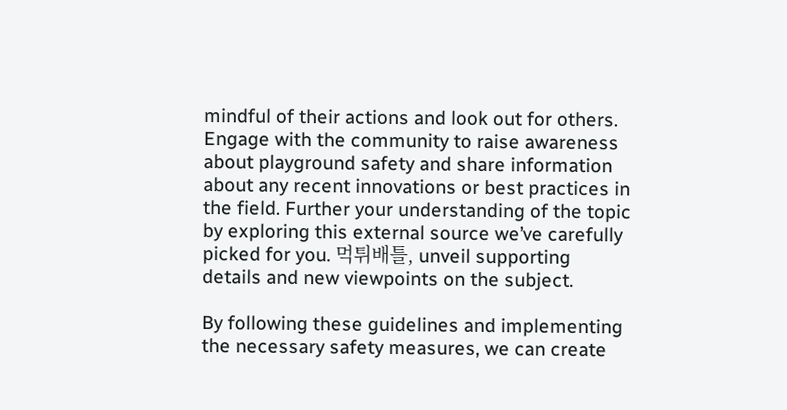mindful of their actions and look out for others. Engage with the community to raise awareness about playground safety and share information about any recent innovations or best practices in the field. Further your understanding of the topic by exploring this external source we’ve carefully picked for you. 먹튀배틀, unveil supporting details and new viewpoints on the subject.

By following these guidelines and implementing the necessary safety measures, we can create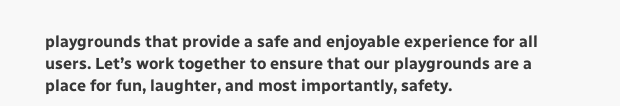playgrounds that provide a safe and enjoyable experience for all users. Let’s work together to ensure that our playgrounds are a place for fun, laughter, and most importantly, safety.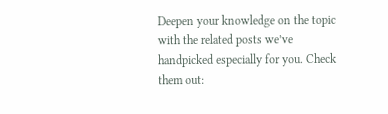Deepen your knowledge on the topic with the related posts we’ve handpicked especially for you. Check them out: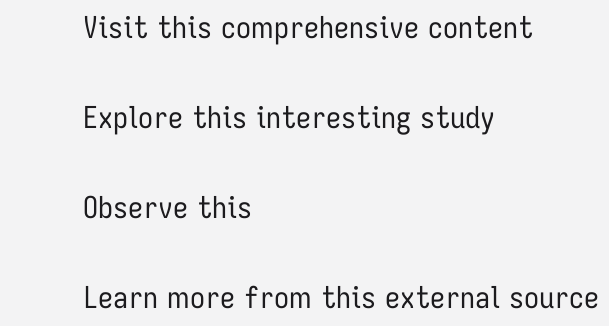Visit this comprehensive content

Explore this interesting study

Observe this

Learn more from this external source